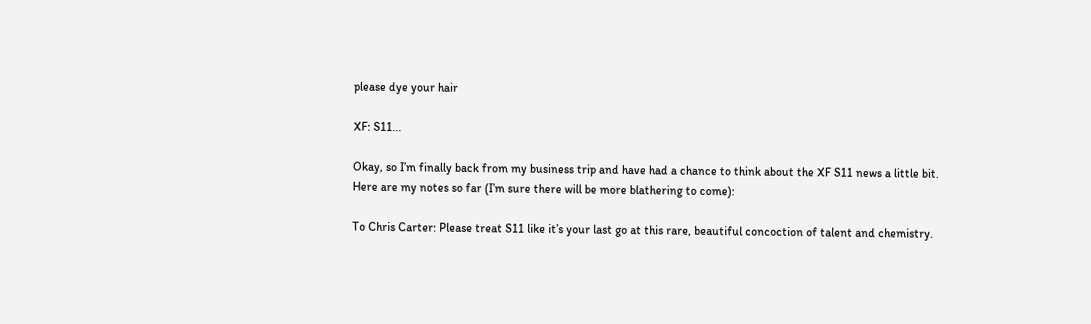please dye your hair

XF: S11...

Okay, so I’m finally back from my business trip and have had a chance to think about the XF S11 news a little bit. Here are my notes so far (I’m sure there will be more blathering to come):

To Chris Carter: Please treat S11 like it’s your last go at this rare, beautiful concoction of talent and chemistry.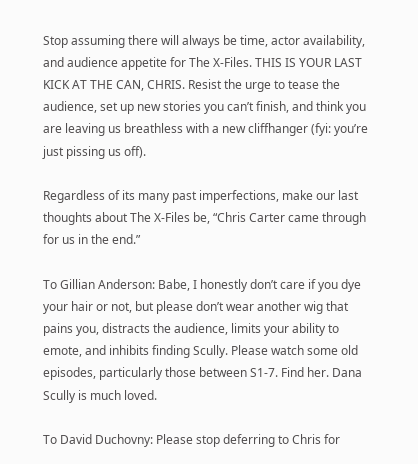Stop assuming there will always be time, actor availability, and audience appetite for The X-Files. THIS IS YOUR LAST KICK AT THE CAN, CHRIS. Resist the urge to tease the audience, set up new stories you can’t finish, and think you are leaving us breathless with a new cliffhanger (fyi: you’re just pissing us off).

Regardless of its many past imperfections, make our last thoughts about The X-Files be, “Chris Carter came through for us in the end.”

To Gillian Anderson: Babe, I honestly don’t care if you dye your hair or not, but please don’t wear another wig that pains you, distracts the audience, limits your ability to emote, and inhibits finding Scully. Please watch some old episodes, particularly those between S1-7. Find her. Dana Scully is much loved.

To David Duchovny: Please stop deferring to Chris for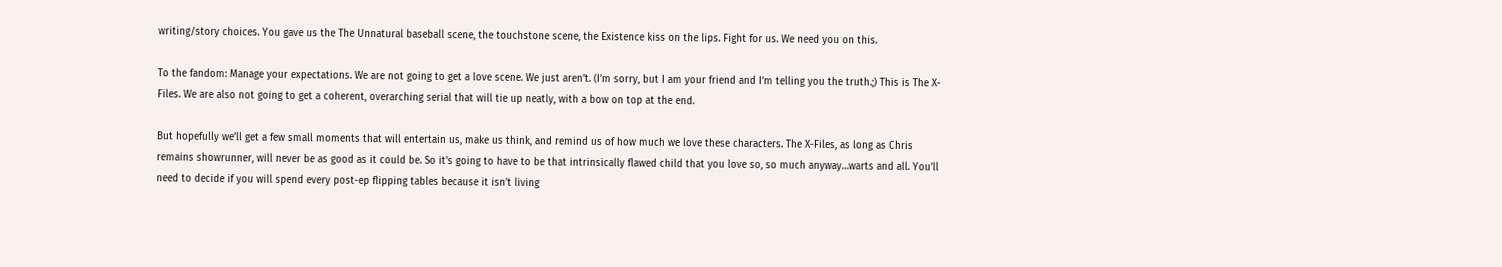writing/story choices. You gave us the The Unnatural baseball scene, the touchstone scene, the Existence kiss on the lips. Fight for us. We need you on this.

To the fandom: Manage your expectations. We are not going to get a love scene. We just aren’t. (I’m sorry, but I am your friend and I’m telling you the truth.;) This is The X-Files. We are also not going to get a coherent, overarching serial that will tie up neatly, with a bow on top at the end.

But hopefully we’ll get a few small moments that will entertain us, make us think, and remind us of how much we love these characters. The X-Files, as long as Chris remains showrunner, will never be as good as it could be. So it’s going to have to be that intrinsically flawed child that you love so, so much anyway…warts and all. You’ll need to decide if you will spend every post-ep flipping tables because it isn’t living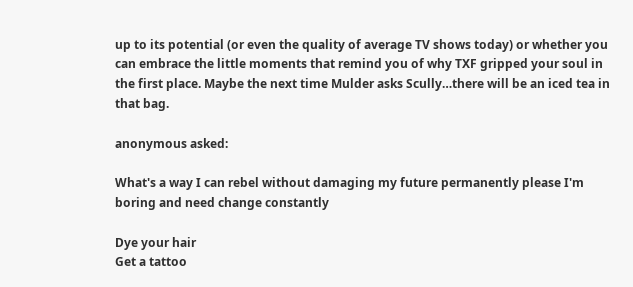up to its potential (or even the quality of average TV shows today) or whether you can embrace the little moments that remind you of why TXF gripped your soul in the first place. Maybe the next time Mulder asks Scully…there will be an iced tea in that bag.

anonymous asked:

What's a way I can rebel without damaging my future permanently please I'm boring and need change constantly

Dye your hair
Get a tattoo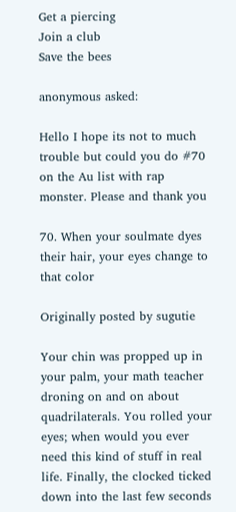Get a piercing
Join a club
Save the bees

anonymous asked:

Hello I hope its not to much trouble but could you do #70 on the Au list with rap monster. Please and thank you

70. When your soulmate dyes their hair, your eyes change to that color

Originally posted by sugutie

Your chin was propped up in your palm, your math teacher droning on and on about quadrilaterals. You rolled your eyes; when would you ever need this kind of stuff in real life. Finally, the clocked ticked down into the last few seconds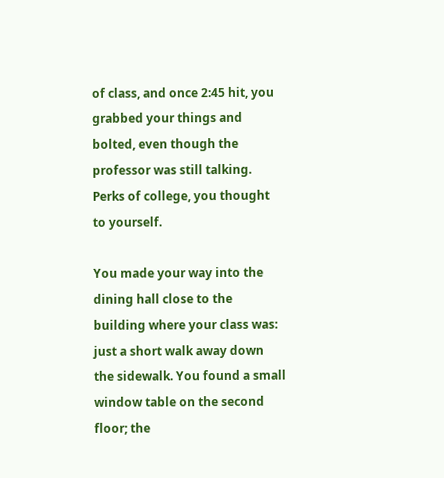of class, and once 2:45 hit, you grabbed your things and bolted, even though the professor was still talking. Perks of college, you thought to yourself.

You made your way into the dining hall close to the building where your class was: just a short walk away down the sidewalk. You found a small window table on the second floor; the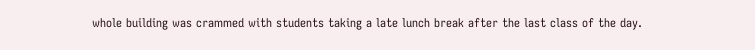whole building was crammed with students taking a late lunch break after the last class of the day.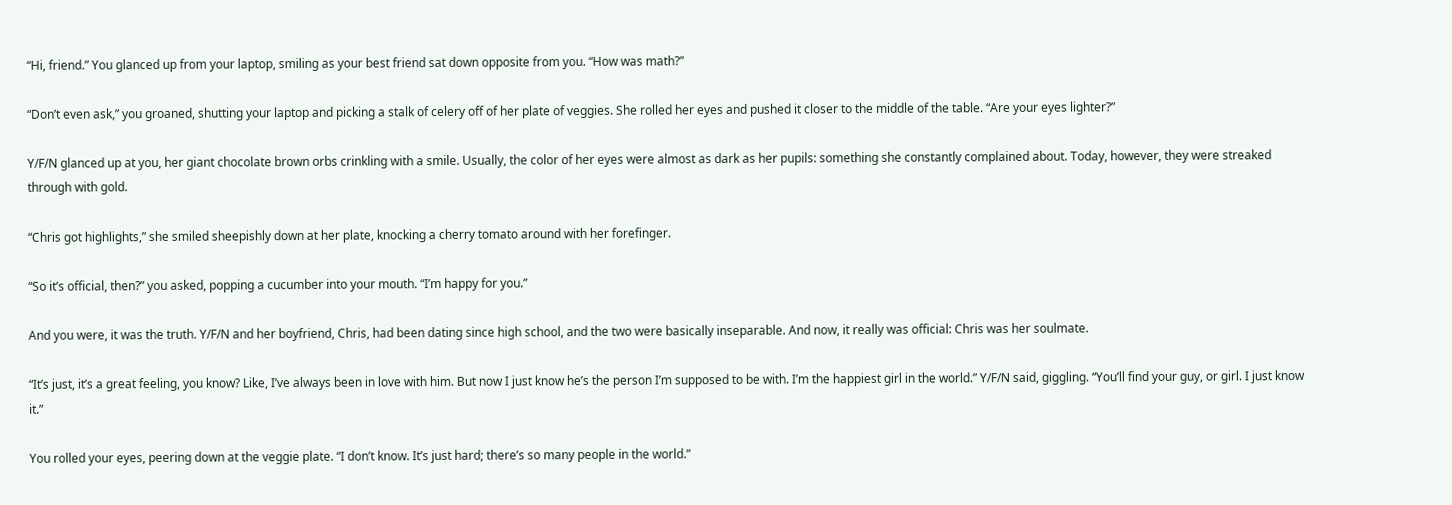“Hi, friend.” You glanced up from your laptop, smiling as your best friend sat down opposite from you. “How was math?”

“Don’t even ask,” you groaned, shutting your laptop and picking a stalk of celery off of her plate of veggies. She rolled her eyes and pushed it closer to the middle of the table. “Are your eyes lighter?”

Y/F/N glanced up at you, her giant chocolate brown orbs crinkling with a smile. Usually, the color of her eyes were almost as dark as her pupils: something she constantly complained about. Today, however, they were streaked through with gold.

“Chris got highlights,” she smiled sheepishly down at her plate, knocking a cherry tomato around with her forefinger.

“So it’s official, then?” you asked, popping a cucumber into your mouth. “I’m happy for you.”

And you were, it was the truth. Y/F/N and her boyfriend, Chris, had been dating since high school, and the two were basically inseparable. And now, it really was official: Chris was her soulmate.

“It’s just, it’s a great feeling, you know? Like, I’ve always been in love with him. But now I just know he’s the person I’m supposed to be with. I’m the happiest girl in the world.” Y/F/N said, giggling. “You’ll find your guy, or girl. I just know it.”

You rolled your eyes, peering down at the veggie plate. “I don’t know. It’s just hard; there’s so many people in the world.”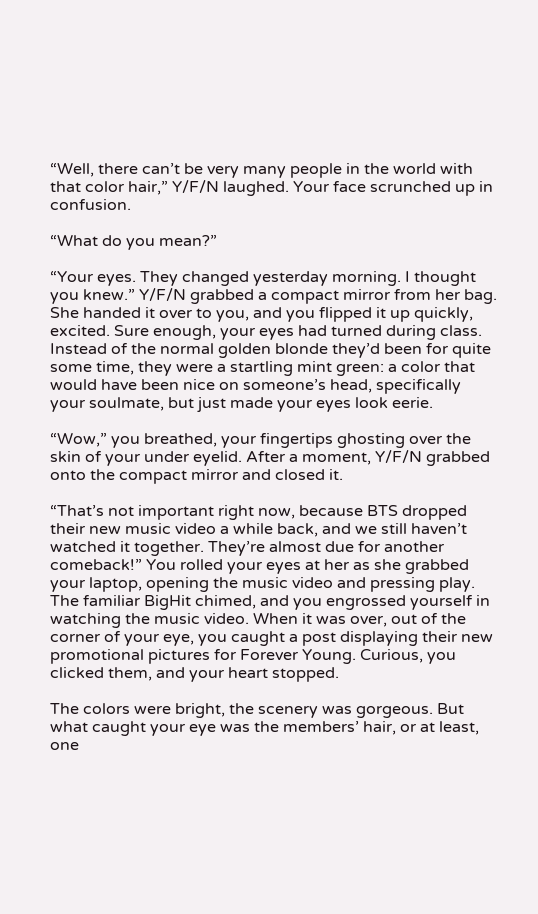“Well, there can’t be very many people in the world with that color hair,” Y/F/N laughed. Your face scrunched up in confusion.

“What do you mean?”

“Your eyes. They changed yesterday morning. I thought you knew.” Y/F/N grabbed a compact mirror from her bag. She handed it over to you, and you flipped it up quickly, excited. Sure enough, your eyes had turned during class. Instead of the normal golden blonde they’d been for quite some time, they were a startling mint green: a color that would have been nice on someone’s head, specifically your soulmate, but just made your eyes look eerie.

“Wow,” you breathed, your fingertips ghosting over the skin of your under eyelid. After a moment, Y/F/N grabbed onto the compact mirror and closed it.

“That’s not important right now, because BTS dropped their new music video a while back, and we still haven’t watched it together. They’re almost due for another comeback!” You rolled your eyes at her as she grabbed your laptop, opening the music video and pressing play. The familiar BigHit chimed, and you engrossed yourself in watching the music video. When it was over, out of the corner of your eye, you caught a post displaying their new promotional pictures for Forever Young. Curious, you clicked them, and your heart stopped.

The colors were bright, the scenery was gorgeous. But what caught your eye was the members’ hair, or at least, one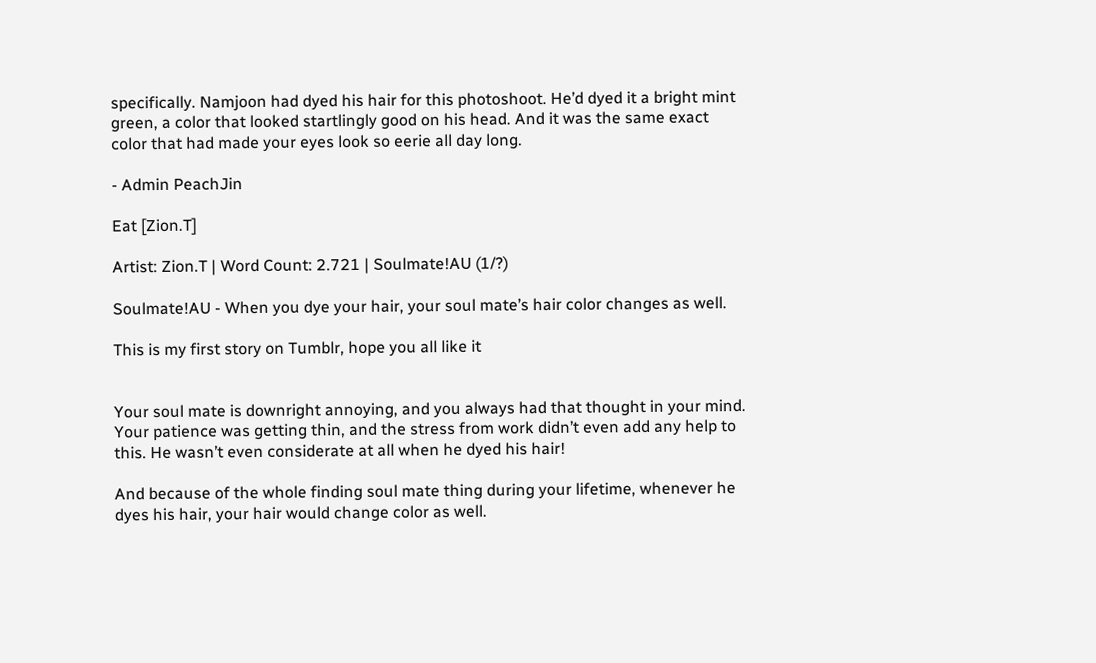specifically. Namjoon had dyed his hair for this photoshoot. He’d dyed it a bright mint green, a color that looked startlingly good on his head. And it was the same exact color that had made your eyes look so eerie all day long.

- Admin PeachJin

Eat [Zion.T]

Artist: Zion.T | Word Count: 2.721 | Soulmate!AU (1/?)

Soulmate!AU - When you dye your hair, your soul mate’s hair color changes as well.

This is my first story on Tumblr, hope you all like it


Your soul mate is downright annoying, and you always had that thought in your mind. Your patience was getting thin, and the stress from work didn’t even add any help to this. He wasn’t even considerate at all when he dyed his hair!

And because of the whole finding soul mate thing during your lifetime, whenever he dyes his hair, your hair would change color as well.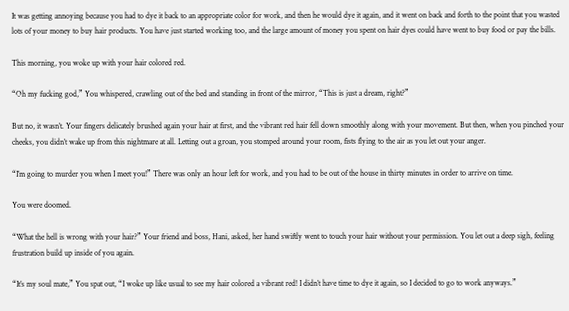It was getting annoying because you had to dye it back to an appropriate color for work, and then he would dye it again, and it went on back and forth to the point that you wasted lots of your money to buy hair products. You have just started working too, and the large amount of money you spent on hair dyes could have went to buy food or pay the bills.

This morning, you woke up with your hair colored red.

“Oh my fucking god,” You whispered, crawling out of the bed and standing in front of the mirror, “This is just a dream, right?”

But no, it wasn’t. Your fingers delicately brushed again your hair at first, and the vibrant red hair fell down smoothly along with your movement. But then, when you pinched your cheeks, you didn’t wake up from this nightmare at all. Letting out a groan, you stomped around your room, fists flying to the air as you let out your anger.

“I’m going to murder you when I meet you!” There was only an hour left for work, and you had to be out of the house in thirty minutes in order to arrive on time.

You were doomed.

“What the hell is wrong with your hair?” Your friend and boss, Hani, asked, her hand swiftly went to touch your hair without your permission. You let out a deep sigh, feeling frustration build up inside of you again.

“It’s my soul mate,” You spat out, “I woke up like usual to see my hair colored a vibrant red! I didn’t have time to dye it again, so I decided to go to work anyways.”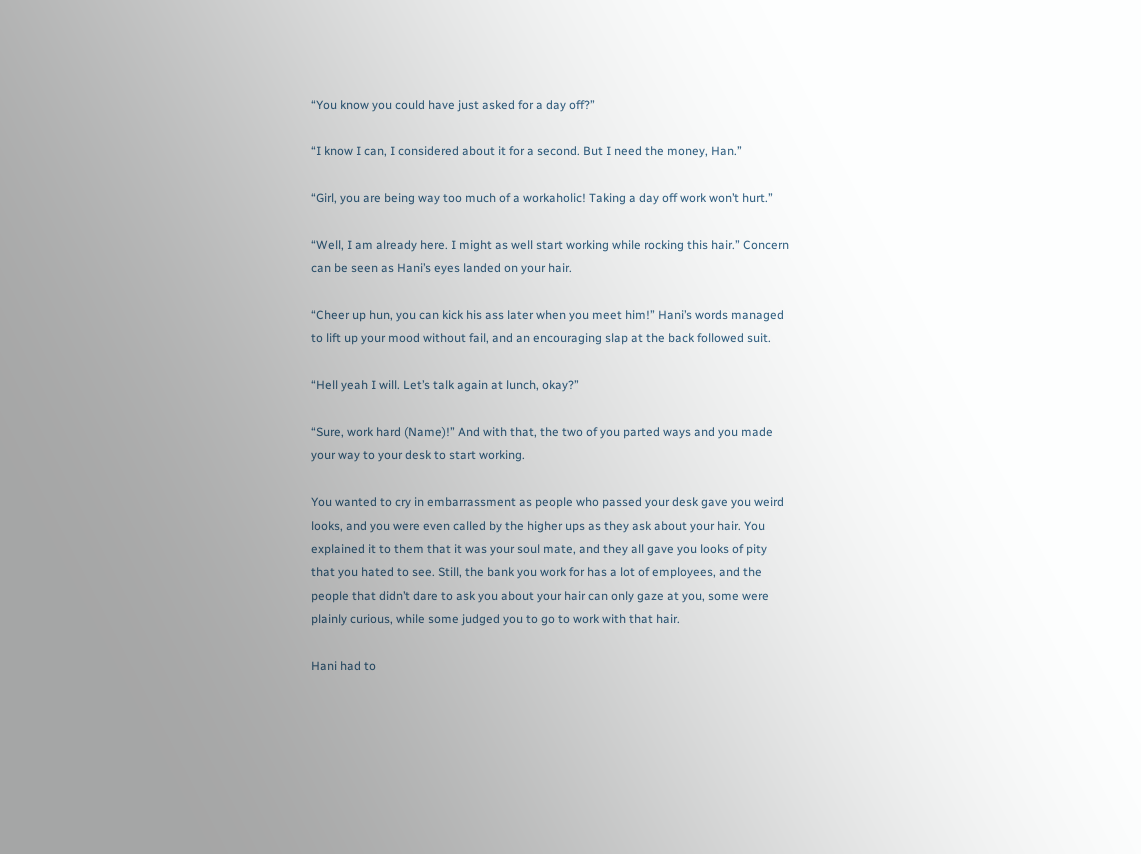“You know you could have just asked for a day off?”

“I know I can, I considered about it for a second. But I need the money, Han.”

“Girl, you are being way too much of a workaholic! Taking a day off work won’t hurt.”

“Well, I am already here. I might as well start working while rocking this hair.” Concern can be seen as Hani’s eyes landed on your hair.

“Cheer up hun, you can kick his ass later when you meet him!” Hani’s words managed to lift up your mood without fail, and an encouraging slap at the back followed suit.

“Hell yeah I will. Let’s talk again at lunch, okay?”

“Sure, work hard (Name)!” And with that, the two of you parted ways and you made your way to your desk to start working.

You wanted to cry in embarrassment as people who passed your desk gave you weird looks, and you were even called by the higher ups as they ask about your hair. You explained it to them that it was your soul mate, and they all gave you looks of pity that you hated to see. Still, the bank you work for has a lot of employees, and the people that didn’t dare to ask you about your hair can only gaze at you, some were plainly curious, while some judged you to go to work with that hair.

Hani had to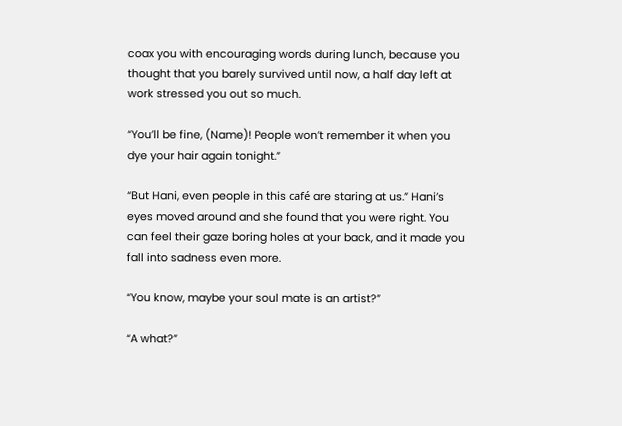coax you with encouraging words during lunch, because you thought that you barely survived until now, a half day left at work stressed you out so much.

“You’ll be fine, (Name)! People won’t remember it when you dye your hair again tonight.”

“But Hani, even people in this café are staring at us.” Hani’s eyes moved around and she found that you were right. You can feel their gaze boring holes at your back, and it made you fall into sadness even more.

“You know, maybe your soul mate is an artist?”

“A what?”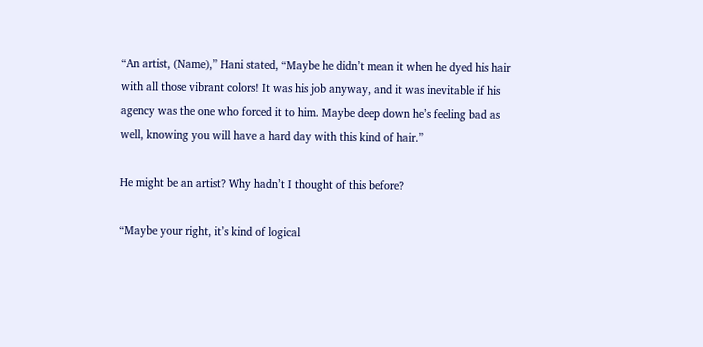“An artist, (Name),” Hani stated, “Maybe he didn’t mean it when he dyed his hair with all those vibrant colors! It was his job anyway, and it was inevitable if his agency was the one who forced it to him. Maybe deep down he’s feeling bad as well, knowing you will have a hard day with this kind of hair.”

He might be an artist? Why hadn’t I thought of this before?

“Maybe your right, it’s kind of logical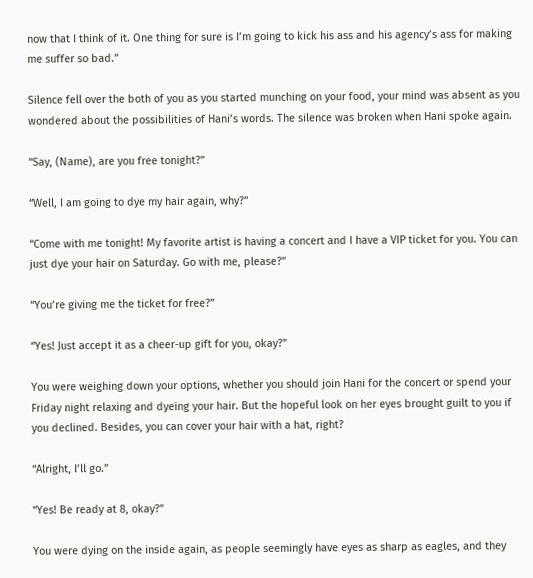now that I think of it. One thing for sure is I’m going to kick his ass and his agency’s ass for making me suffer so bad.”

Silence fell over the both of you as you started munching on your food, your mind was absent as you wondered about the possibilities of Hani’s words. The silence was broken when Hani spoke again.

“Say, (Name), are you free tonight?”

“Well, I am going to dye my hair again, why?”

“Come with me tonight! My favorite artist is having a concert and I have a VIP ticket for you. You can just dye your hair on Saturday. Go with me, please?”

“You’re giving me the ticket for free?”

“Yes! Just accept it as a cheer-up gift for you, okay?”

You were weighing down your options, whether you should join Hani for the concert or spend your Friday night relaxing and dyeing your hair. But the hopeful look on her eyes brought guilt to you if you declined. Besides, you can cover your hair with a hat, right?

“Alright, I’ll go.”

“Yes! Be ready at 8, okay?”

You were dying on the inside again, as people seemingly have eyes as sharp as eagles, and they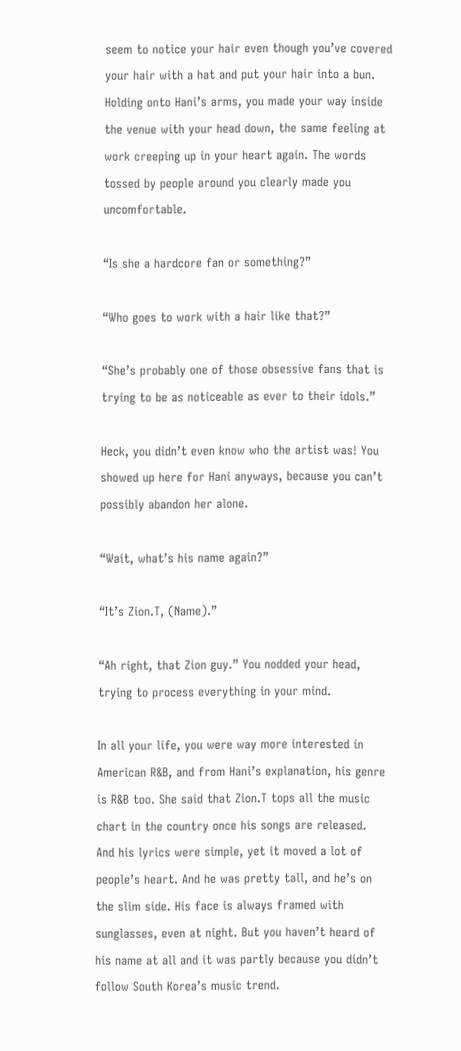seem to notice your hair even though you’ve covered your hair with a hat and put your hair into a bun. Holding onto Hani’s arms, you made your way inside the venue with your head down, the same feeling at work creeping up in your heart again. The words tossed by people around you clearly made you uncomfortable.

“Is she a hardcore fan or something?”

“Who goes to work with a hair like that?”

“She’s probably one of those obsessive fans that is trying to be as noticeable as ever to their idols.”

Heck, you didn’t even know who the artist was! You showed up here for Hani anyways, because you can’t possibly abandon her alone.

“Wait, what’s his name again?”

“It’s Zion.T, (Name).”

“Ah right, that Zion guy.” You nodded your head, trying to process everything in your mind.

In all your life, you were way more interested in American R&B, and from Hani’s explanation, his genre is R&B too. She said that Zion.T tops all the music chart in the country once his songs are released. And his lyrics were simple, yet it moved a lot of people’s heart. And he was pretty tall, and he’s on the slim side. His face is always framed with sunglasses, even at night. But you haven’t heard of his name at all and it was partly because you didn’t follow South Korea’s music trend.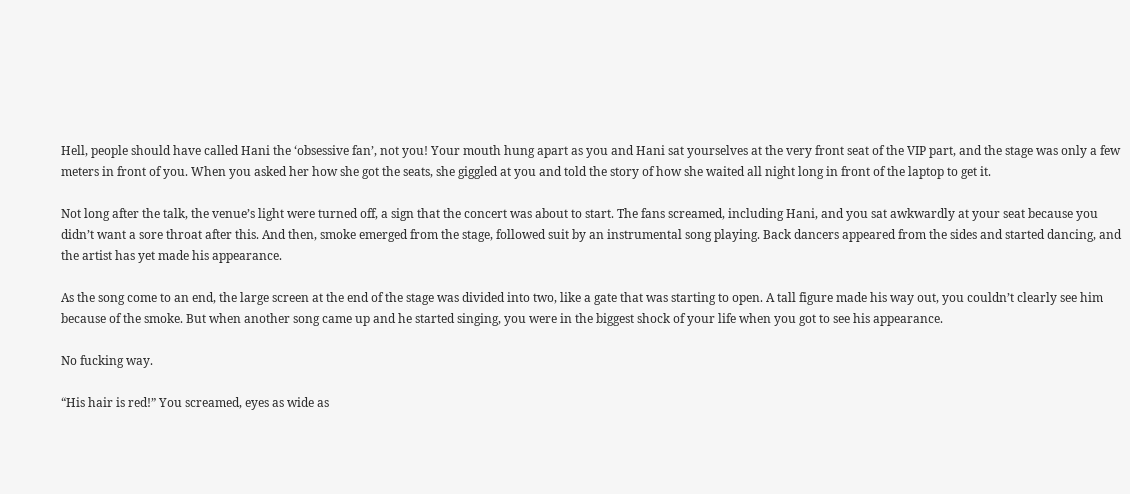Hell, people should have called Hani the ‘obsessive fan’, not you! Your mouth hung apart as you and Hani sat yourselves at the very front seat of the VIP part, and the stage was only a few meters in front of you. When you asked her how she got the seats, she giggled at you and told the story of how she waited all night long in front of the laptop to get it.

Not long after the talk, the venue’s light were turned off, a sign that the concert was about to start. The fans screamed, including Hani, and you sat awkwardly at your seat because you didn’t want a sore throat after this. And then, smoke emerged from the stage, followed suit by an instrumental song playing. Back dancers appeared from the sides and started dancing, and the artist has yet made his appearance.

As the song come to an end, the large screen at the end of the stage was divided into two, like a gate that was starting to open. A tall figure made his way out, you couldn’t clearly see him because of the smoke. But when another song came up and he started singing, you were in the biggest shock of your life when you got to see his appearance.

No fucking way.

“His hair is red!” You screamed, eyes as wide as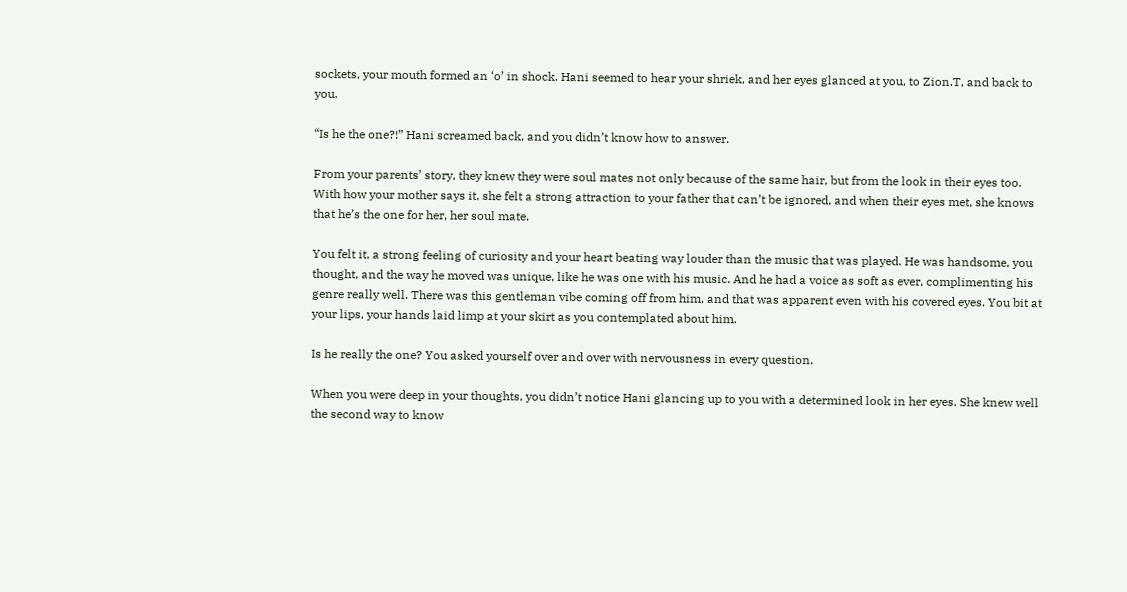sockets, your mouth formed an ‘o’ in shock. Hani seemed to hear your shriek, and her eyes glanced at you, to Zion.T, and back to you.

“Is he the one?!” Hani screamed back, and you didn’t know how to answer.

From your parents’ story, they knew they were soul mates not only because of the same hair, but from the look in their eyes too. With how your mother says it, she felt a strong attraction to your father that can’t be ignored, and when their eyes met, she knows that he’s the one for her, her soul mate.

You felt it, a strong feeling of curiosity and your heart beating way louder than the music that was played. He was handsome, you thought, and the way he moved was unique, like he was one with his music. And he had a voice as soft as ever, complimenting his genre really well. There was this gentleman vibe coming off from him, and that was apparent even with his covered eyes. You bit at your lips, your hands laid limp at your skirt as you contemplated about him.

Is he really the one? You asked yourself over and over with nervousness in every question.

When you were deep in your thoughts, you didn’t notice Hani glancing up to you with a determined look in her eyes. She knew well the second way to know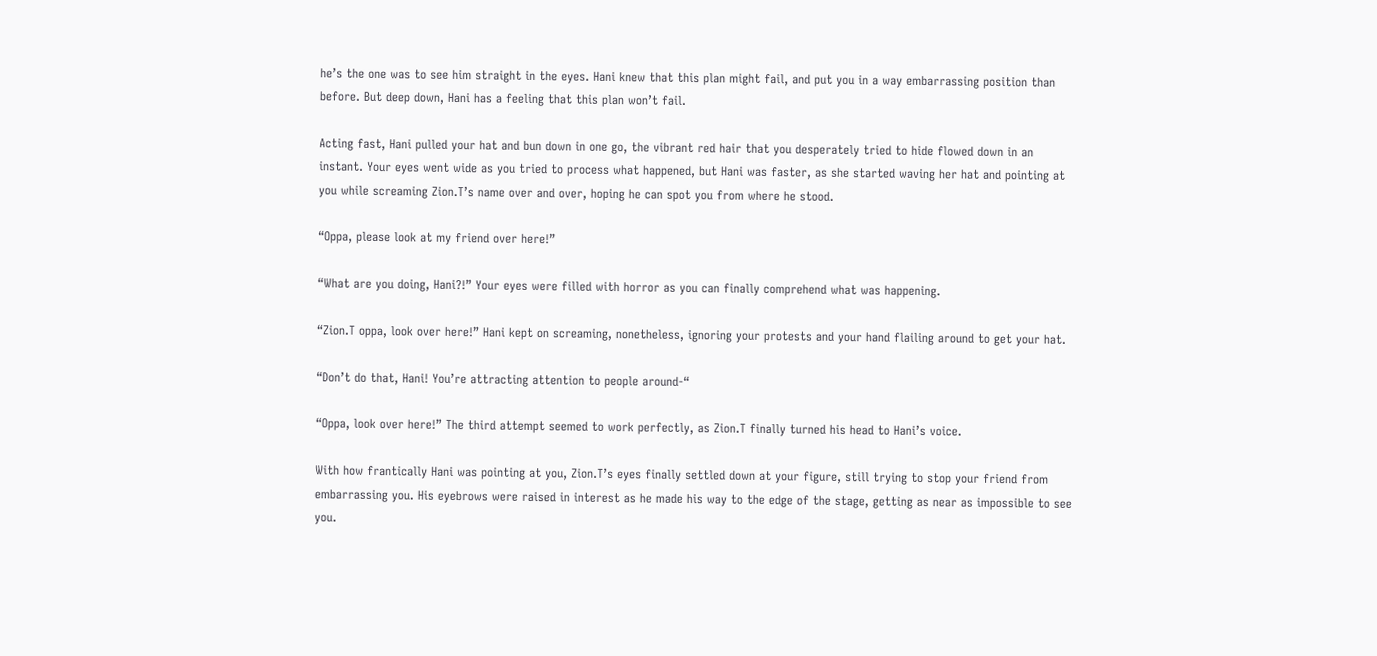he’s the one was to see him straight in the eyes. Hani knew that this plan might fail, and put you in a way embarrassing position than before. But deep down, Hani has a feeling that this plan won’t fail.

Acting fast, Hani pulled your hat and bun down in one go, the vibrant red hair that you desperately tried to hide flowed down in an instant. Your eyes went wide as you tried to process what happened, but Hani was faster, as she started waving her hat and pointing at you while screaming Zion.T’s name over and over, hoping he can spot you from where he stood.

“Oppa, please look at my friend over here!”

“What are you doing, Hani?!” Your eyes were filled with horror as you can finally comprehend what was happening.

“Zion.T oppa, look over here!” Hani kept on screaming, nonetheless, ignoring your protests and your hand flailing around to get your hat.

“Don’t do that, Hani! You’re attracting attention to people around-“

“Oppa, look over here!” The third attempt seemed to work perfectly, as Zion.T finally turned his head to Hani’s voice.

With how frantically Hani was pointing at you, Zion.T’s eyes finally settled down at your figure, still trying to stop your friend from embarrassing you. His eyebrows were raised in interest as he made his way to the edge of the stage, getting as near as impossible to see you.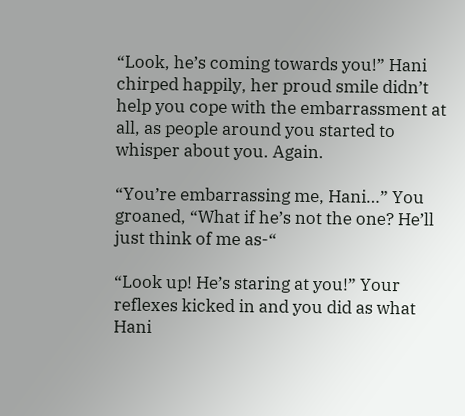“Look, he’s coming towards you!” Hani chirped happily, her proud smile didn’t help you cope with the embarrassment at all, as people around you started to whisper about you. Again.

“You’re embarrassing me, Hani…” You groaned, “What if he’s not the one? He’ll just think of me as-“

“Look up! He’s staring at you!” Your reflexes kicked in and you did as what Hani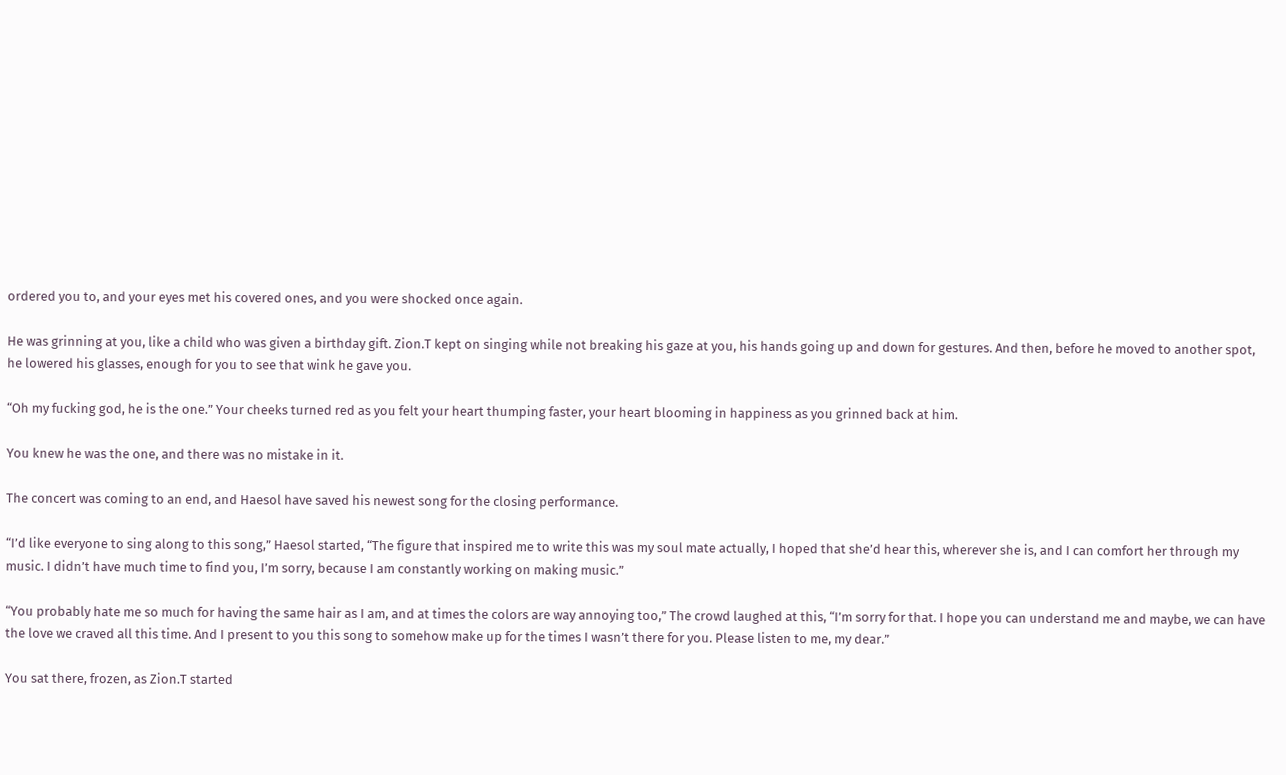ordered you to, and your eyes met his covered ones, and you were shocked once again.

He was grinning at you, like a child who was given a birthday gift. Zion.T kept on singing while not breaking his gaze at you, his hands going up and down for gestures. And then, before he moved to another spot, he lowered his glasses, enough for you to see that wink he gave you.

“Oh my fucking god, he is the one.” Your cheeks turned red as you felt your heart thumping faster, your heart blooming in happiness as you grinned back at him.

You knew he was the one, and there was no mistake in it.

The concert was coming to an end, and Haesol have saved his newest song for the closing performance.

“I’d like everyone to sing along to this song,” Haesol started, “The figure that inspired me to write this was my soul mate actually, I hoped that she’d hear this, wherever she is, and I can comfort her through my music. I didn’t have much time to find you, I’m sorry, because I am constantly working on making music.”

“You probably hate me so much for having the same hair as I am, and at times the colors are way annoying too,” The crowd laughed at this, “I’m sorry for that. I hope you can understand me and maybe, we can have the love we craved all this time. And I present to you this song to somehow make up for the times I wasn’t there for you. Please listen to me, my dear.”

You sat there, frozen, as Zion.T started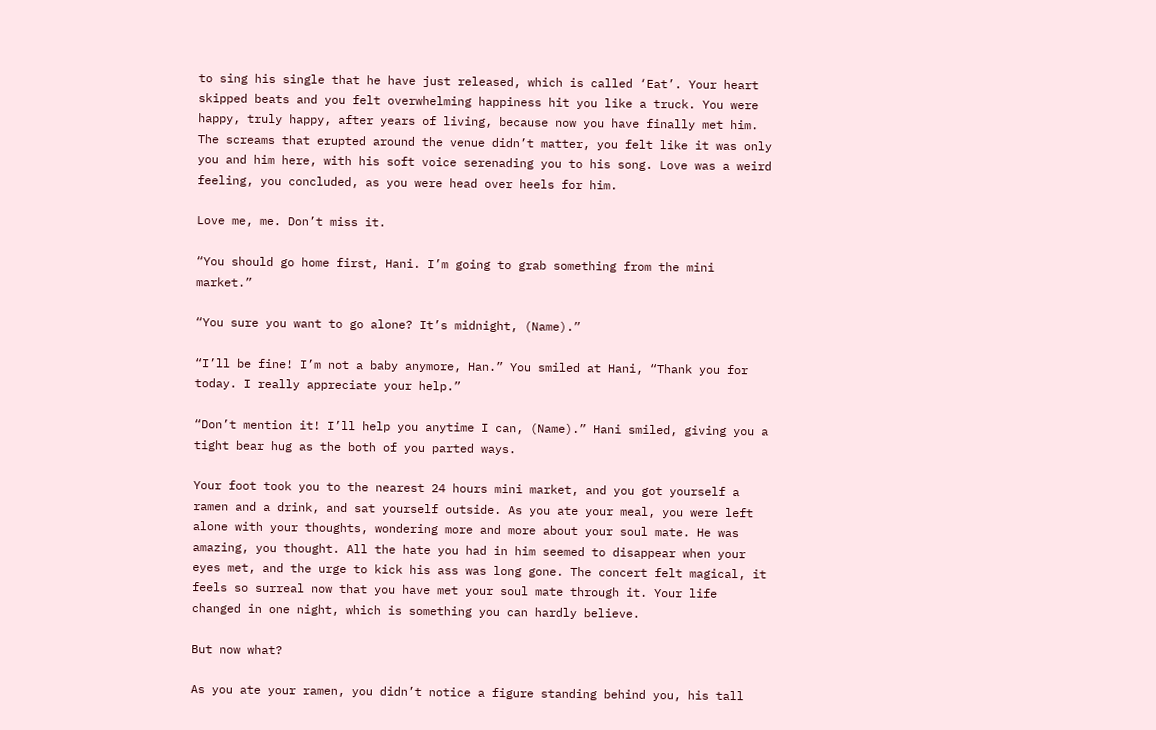to sing his single that he have just released, which is called ‘Eat’. Your heart skipped beats and you felt overwhelming happiness hit you like a truck. You were happy, truly happy, after years of living, because now you have finally met him. The screams that erupted around the venue didn’t matter, you felt like it was only you and him here, with his soft voice serenading you to his song. Love was a weird feeling, you concluded, as you were head over heels for him.

Love me, me. Don’t miss it.

“You should go home first, Hani. I’m going to grab something from the mini market.”

“You sure you want to go alone? It’s midnight, (Name).”

“I’ll be fine! I’m not a baby anymore, Han.” You smiled at Hani, “Thank you for today. I really appreciate your help.”

“Don’t mention it! I’ll help you anytime I can, (Name).” Hani smiled, giving you a tight bear hug as the both of you parted ways.

Your foot took you to the nearest 24 hours mini market, and you got yourself a ramen and a drink, and sat yourself outside. As you ate your meal, you were left alone with your thoughts, wondering more and more about your soul mate. He was amazing, you thought. All the hate you had in him seemed to disappear when your eyes met, and the urge to kick his ass was long gone. The concert felt magical, it feels so surreal now that you have met your soul mate through it. Your life changed in one night, which is something you can hardly believe.

But now what?

As you ate your ramen, you didn’t notice a figure standing behind you, his tall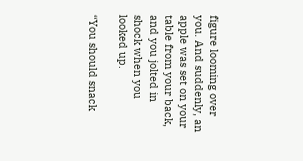figure looming over you. And suddenly, an apple was set on your table from your back, and you jolted in shock when you looked up.

“You should snack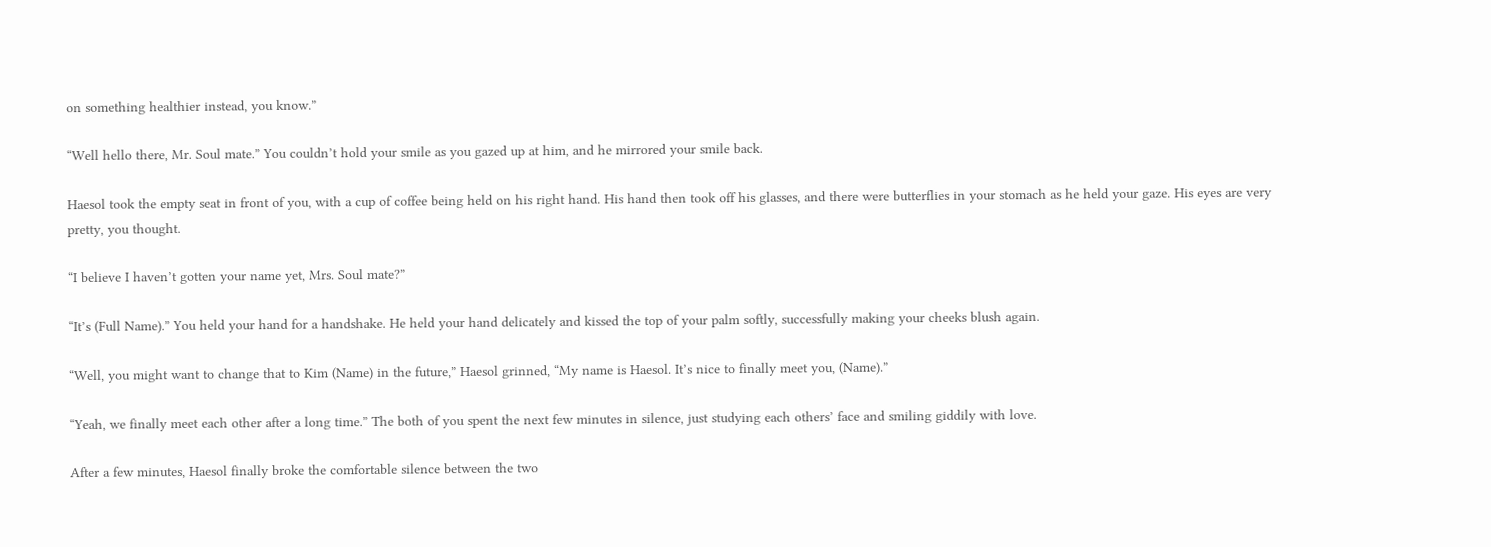on something healthier instead, you know.”

“Well hello there, Mr. Soul mate.” You couldn’t hold your smile as you gazed up at him, and he mirrored your smile back.

Haesol took the empty seat in front of you, with a cup of coffee being held on his right hand. His hand then took off his glasses, and there were butterflies in your stomach as he held your gaze. His eyes are very pretty, you thought.

“I believe I haven’t gotten your name yet, Mrs. Soul mate?”

“It’s (Full Name).” You held your hand for a handshake. He held your hand delicately and kissed the top of your palm softly, successfully making your cheeks blush again.

“Well, you might want to change that to Kim (Name) in the future,” Haesol grinned, “My name is Haesol. It’s nice to finally meet you, (Name).”

“Yeah, we finally meet each other after a long time.” The both of you spent the next few minutes in silence, just studying each others’ face and smiling giddily with love.

After a few minutes, Haesol finally broke the comfortable silence between the two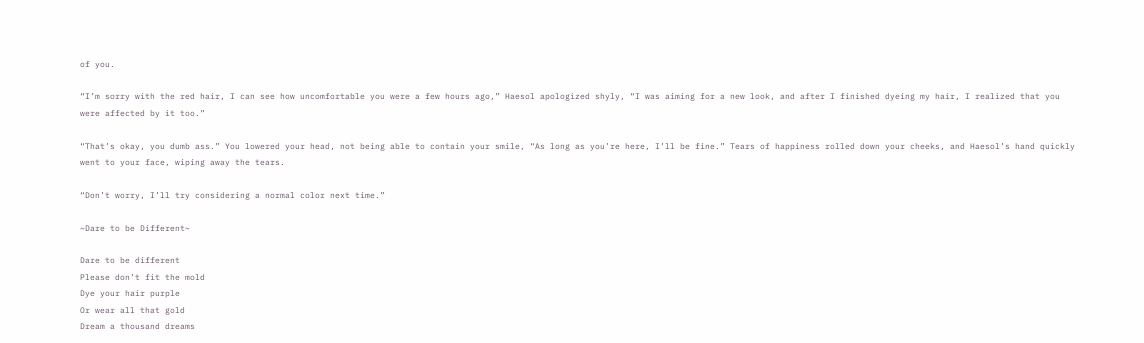of you.

“I’m sorry with the red hair, I can see how uncomfortable you were a few hours ago,” Haesol apologized shyly, “I was aiming for a new look, and after I finished dyeing my hair, I realized that you were affected by it too.”

“That’s okay, you dumb ass.” You lowered your head, not being able to contain your smile, “As long as you’re here, I’ll be fine.” Tears of happiness rolled down your cheeks, and Haesol’s hand quickly went to your face, wiping away the tears.

“Don’t worry, I’ll try considering a normal color next time.”

~Dare to be Different~

Dare to be different
Please don’t fit the mold
Dye your hair purple
Or wear all that gold
Dream a thousand dreams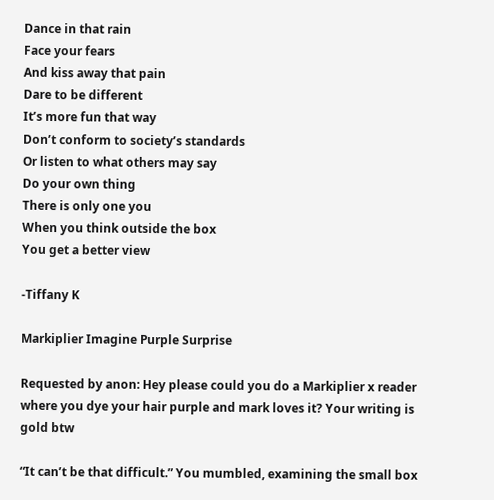Dance in that rain
Face your fears
And kiss away that pain
Dare to be different
It’s more fun that way
Don’t conform to society’s standards
Or listen to what others may say
Do your own thing
There is only one you
When you think outside the box
You get a better view

-Tiffany K

Markiplier Imagine Purple Surprise

Requested by anon: Hey please could you do a Markiplier x reader where you dye your hair purple and mark loves it? Your writing is gold btw

“It can’t be that difficult.” You mumbled, examining the small box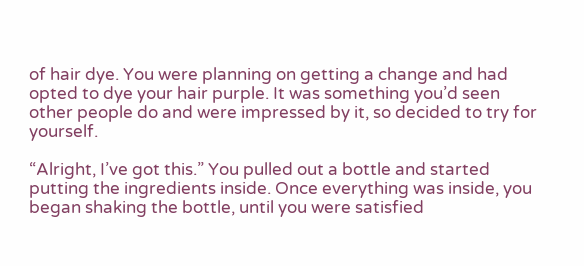of hair dye. You were planning on getting a change and had opted to dye your hair purple. It was something you’d seen other people do and were impressed by it, so decided to try for yourself.

“Alright, I’ve got this.” You pulled out a bottle and started putting the ingredients inside. Once everything was inside, you began shaking the bottle, until you were satisfied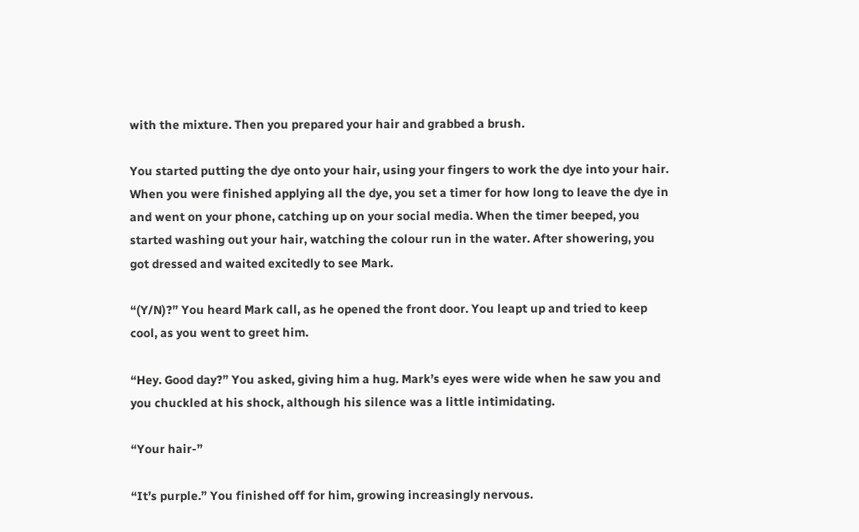with the mixture. Then you prepared your hair and grabbed a brush.

You started putting the dye onto your hair, using your fingers to work the dye into your hair. When you were finished applying all the dye, you set a timer for how long to leave the dye in and went on your phone, catching up on your social media. When the timer beeped, you started washing out your hair, watching the colour run in the water. After showering, you got dressed and waited excitedly to see Mark.

“(Y/N)?” You heard Mark call, as he opened the front door. You leapt up and tried to keep cool, as you went to greet him.

“Hey. Good day?” You asked, giving him a hug. Mark’s eyes were wide when he saw you and you chuckled at his shock, although his silence was a little intimidating.

“Your hair-”

“It’s purple.” You finished off for him, growing increasingly nervous.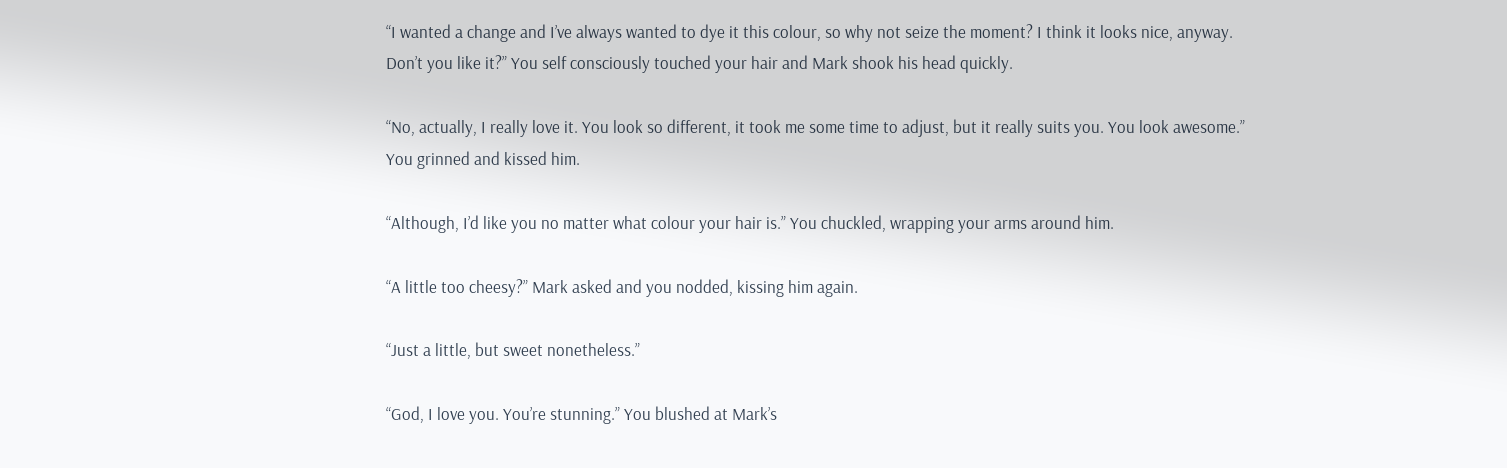“I wanted a change and I’ve always wanted to dye it this colour, so why not seize the moment? I think it looks nice, anyway. Don’t you like it?” You self consciously touched your hair and Mark shook his head quickly.

“No, actually, I really love it. You look so different, it took me some time to adjust, but it really suits you. You look awesome.” You grinned and kissed him.

“Although, I’d like you no matter what colour your hair is.” You chuckled, wrapping your arms around him.

“A little too cheesy?” Mark asked and you nodded, kissing him again.

“Just a little, but sweet nonetheless.”

“God, I love you. You’re stunning.” You blushed at Mark’s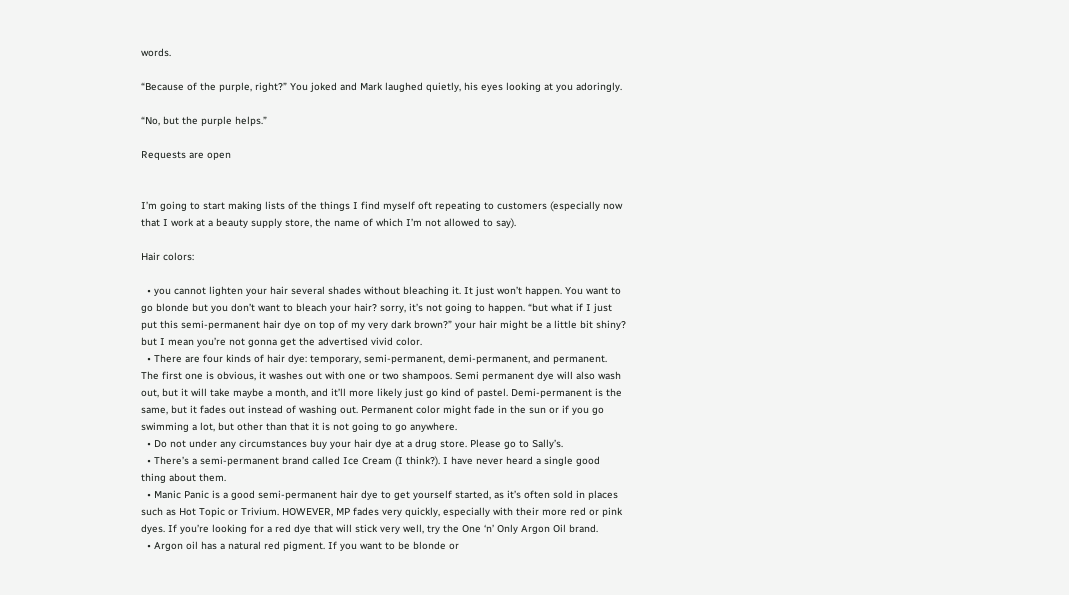words.

“Because of the purple, right?” You joked and Mark laughed quietly, his eyes looking at you adoringly.

“No, but the purple helps.”

Requests are open


I’m going to start making lists of the things I find myself oft repeating to customers (especially now that I work at a beauty supply store, the name of which I’m not allowed to say).

Hair colors:

  • you cannot lighten your hair several shades without bleaching it. It just won’t happen. You want to go blonde but you don’t want to bleach your hair? sorry, it’s not going to happen. “but what if I just put this semi-permanent hair dye on top of my very dark brown?” your hair might be a little bit shiny? but I mean you’re not gonna get the advertised vivid color.
  • There are four kinds of hair dye: temporary, semi-permanent, demi-permanent, and permanent. The first one is obvious, it washes out with one or two shampoos. Semi permanent dye will also wash out, but it will take maybe a month, and it’ll more likely just go kind of pastel. Demi-permanent is the same, but it fades out instead of washing out. Permanent color might fade in the sun or if you go swimming a lot, but other than that it is not going to go anywhere.
  • Do not under any circumstances buy your hair dye at a drug store. Please go to Sally’s.
  • There’s a semi-permanent brand called Ice Cream (I think?). I have never heard a single good thing about them.
  • Manic Panic is a good semi-permanent hair dye to get yourself started, as it’s often sold in places such as Hot Topic or Trivium. HOWEVER, MP fades very quickly, especially with their more red or pink dyes. If you’re looking for a red dye that will stick very well, try the One ‘n’ Only Argon Oil brand.
  • Argon oil has a natural red pigment. If you want to be blonde or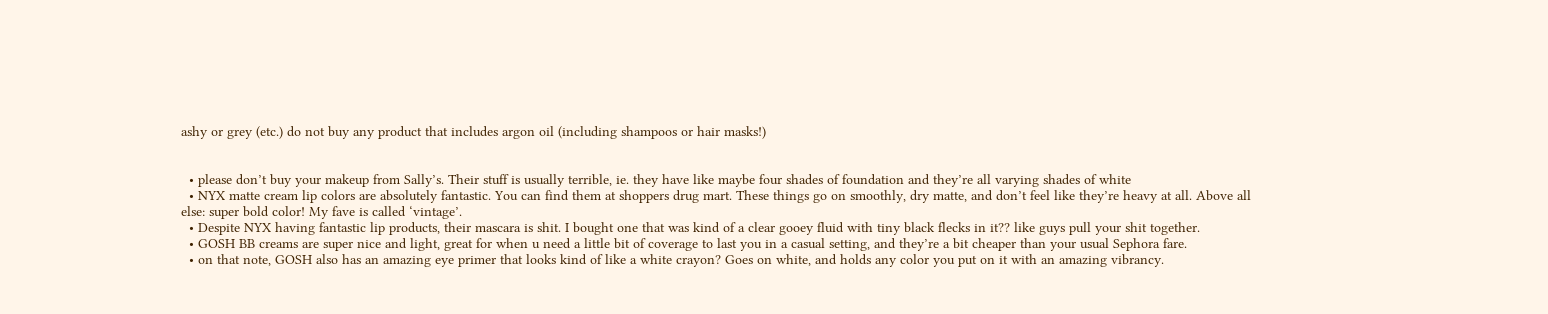ashy or grey (etc.) do not buy any product that includes argon oil (including shampoos or hair masks!)


  • please don’t buy your makeup from Sally’s. Their stuff is usually terrible, ie. they have like maybe four shades of foundation and they’re all varying shades of white
  • NYX matte cream lip colors are absolutely fantastic. You can find them at shoppers drug mart. These things go on smoothly, dry matte, and don’t feel like they’re heavy at all. Above all else: super bold color! My fave is called ‘vintage’.
  • Despite NYX having fantastic lip products, their mascara is shit. I bought one that was kind of a clear gooey fluid with tiny black flecks in it?? like guys pull your shit together.
  • GOSH BB creams are super nice and light, great for when u need a little bit of coverage to last you in a casual setting, and they’re a bit cheaper than your usual Sephora fare.
  • on that note, GOSH also has an amazing eye primer that looks kind of like a white crayon? Goes on white, and holds any color you put on it with an amazing vibrancy.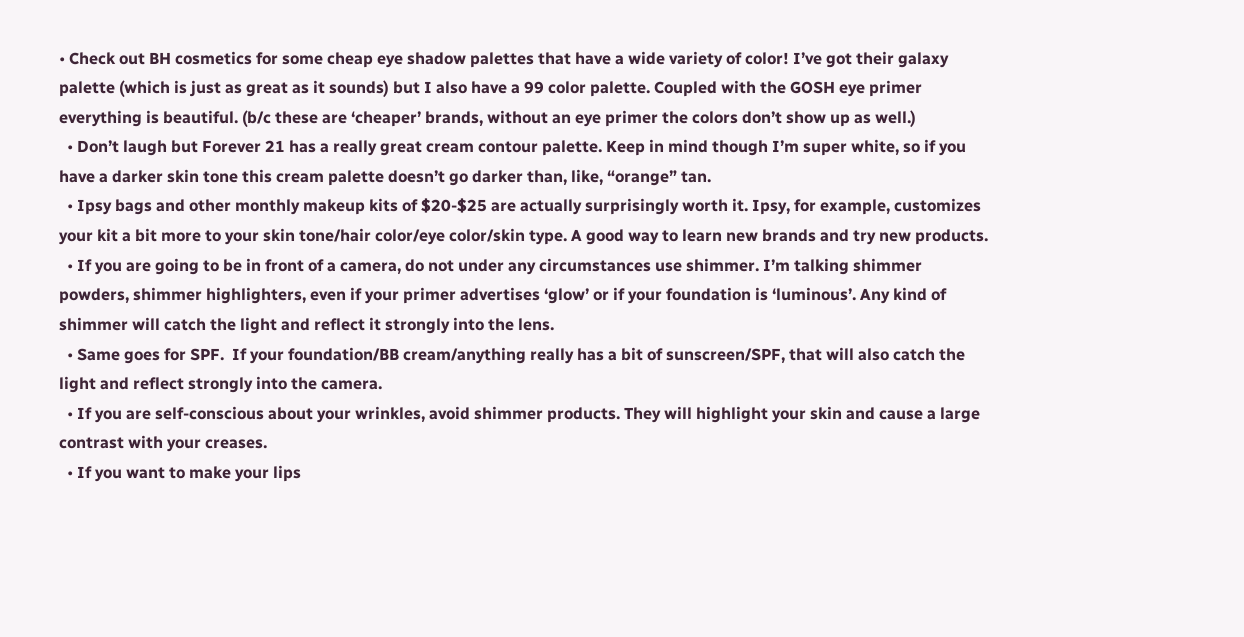• Check out BH cosmetics for some cheap eye shadow palettes that have a wide variety of color! I’ve got their galaxy palette (which is just as great as it sounds) but I also have a 99 color palette. Coupled with the GOSH eye primer everything is beautiful. (b/c these are ‘cheaper’ brands, without an eye primer the colors don’t show up as well.)
  • Don’t laugh but Forever 21 has a really great cream contour palette. Keep in mind though I’m super white, so if you have a darker skin tone this cream palette doesn’t go darker than, like, “orange” tan.
  • Ipsy bags and other monthly makeup kits of $20-$25 are actually surprisingly worth it. Ipsy, for example, customizes your kit a bit more to your skin tone/hair color/eye color/skin type. A good way to learn new brands and try new products.
  • If you are going to be in front of a camera, do not under any circumstances use shimmer. I’m talking shimmer powders, shimmer highlighters, even if your primer advertises ‘glow’ or if your foundation is ‘luminous’. Any kind of shimmer will catch the light and reflect it strongly into the lens.
  • Same goes for SPF.  If your foundation/BB cream/anything really has a bit of sunscreen/SPF, that will also catch the light and reflect strongly into the camera.
  • If you are self-conscious about your wrinkles, avoid shimmer products. They will highlight your skin and cause a large contrast with your creases.
  • If you want to make your lips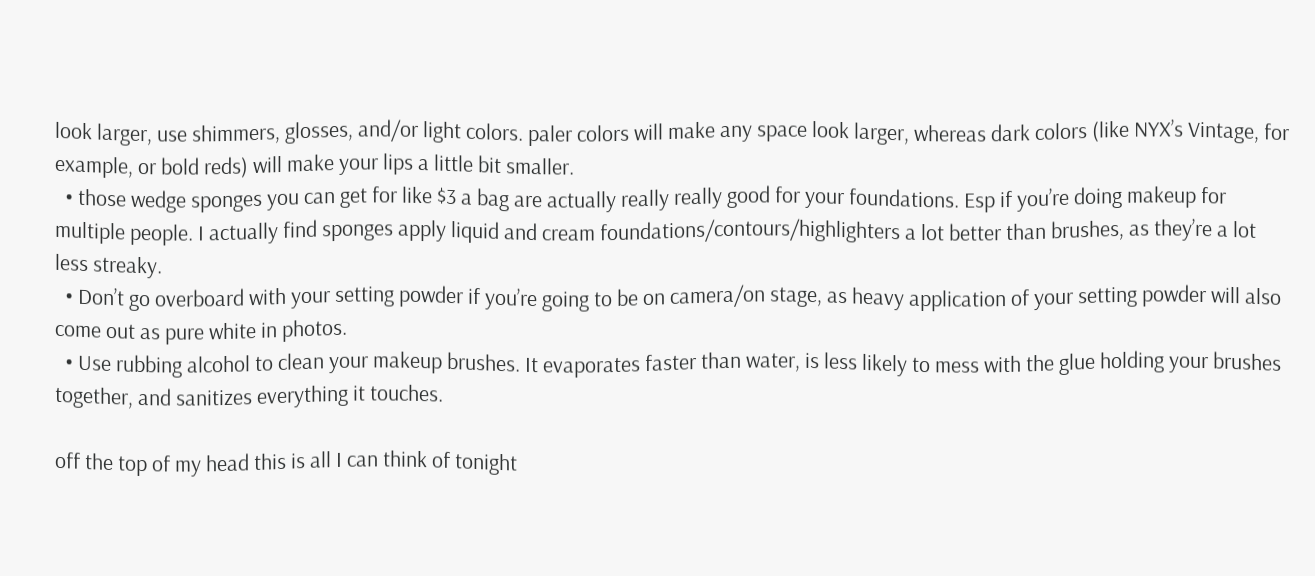look larger, use shimmers, glosses, and/or light colors. paler colors will make any space look larger, whereas dark colors (like NYX’s Vintage, for example, or bold reds) will make your lips a little bit smaller.
  • those wedge sponges you can get for like $3 a bag are actually really really good for your foundations. Esp if you’re doing makeup for multiple people. I actually find sponges apply liquid and cream foundations/contours/highlighters a lot better than brushes, as they’re a lot less streaky.
  • Don’t go overboard with your setting powder if you’re going to be on camera/on stage, as heavy application of your setting powder will also come out as pure white in photos.
  • Use rubbing alcohol to clean your makeup brushes. It evaporates faster than water, is less likely to mess with the glue holding your brushes together, and sanitizes everything it touches.

off the top of my head this is all I can think of tonight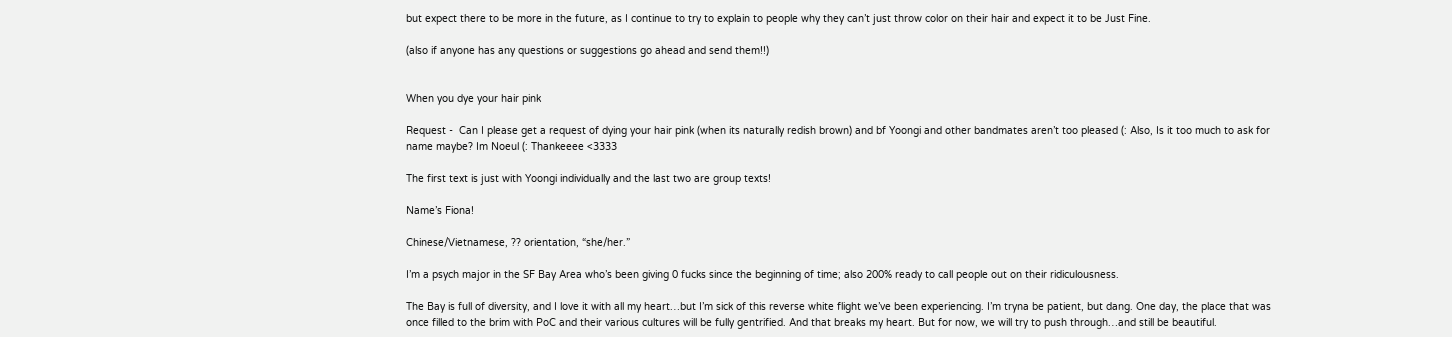but expect there to be more in the future, as I continue to try to explain to people why they can’t just throw color on their hair and expect it to be Just Fine.

(also if anyone has any questions or suggestions go ahead and send them!!)


When you dye your hair pink

Request -  Can I please get a request of dying your hair pink (when its naturally redish brown) and bf Yoongi and other bandmates aren’t too pleased (: Also, Is it too much to ask for name maybe? Im Noeul (: Thankeeee <3333

The first text is just with Yoongi individually and the last two are group texts!

Name’s Fiona!

Chinese/Vietnamese, ?? orientation, “she/her.”

I’m a psych major in the SF Bay Area who’s been giving 0 fucks since the beginning of time; also 200% ready to call people out on their ridiculousness.

The Bay is full of diversity, and I love it with all my heart…but I’m sick of this reverse white flight we’ve been experiencing. I’m tryna be patient, but dang. One day, the place that was once filled to the brim with PoC and their various cultures will be fully gentrified. And that breaks my heart. But for now, we will try to push through…and still be beautiful.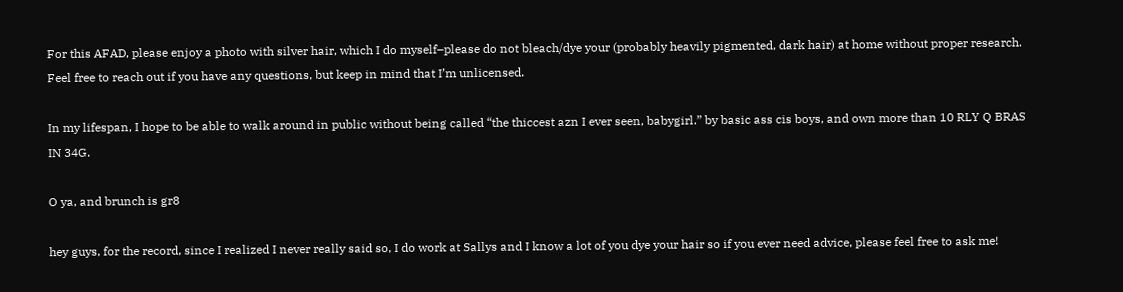For this AFAD, please enjoy a photo with silver hair, which I do myself–please do not bleach/dye your (probably heavily pigmented, dark hair) at home without proper research. Feel free to reach out if you have any questions, but keep in mind that I’m unlicensed.

In my lifespan, I hope to be able to walk around in public without being called “the thiccest azn I ever seen, babygirl.” by basic ass cis boys, and own more than 10 RLY Q BRAS IN 34G.

O ya, and brunch is gr8

hey guys, for the record, since I realized I never really said so, I do work at Sallys and I know a lot of you dye your hair so if you ever need advice, please feel free to ask me!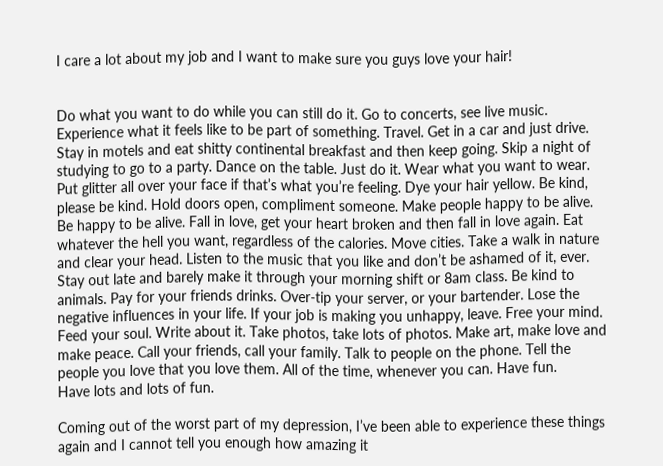I care a lot about my job and I want to make sure you guys love your hair!


Do what you want to do while you can still do it. Go to concerts, see live music. Experience what it feels like to be part of something. Travel. Get in a car and just drive. Stay in motels and eat shitty continental breakfast and then keep going. Skip a night of studying to go to a party. Dance on the table. Just do it. Wear what you want to wear. Put glitter all over your face if that’s what you’re feeling. Dye your hair yellow. Be kind, please be kind. Hold doors open, compliment someone. Make people happy to be alive. Be happy to be alive. Fall in love, get your heart broken and then fall in love again. Eat whatever the hell you want, regardless of the calories. Move cities. Take a walk in nature and clear your head. Listen to the music that you like and don’t be ashamed of it, ever. Stay out late and barely make it through your morning shift or 8am class. Be kind to animals. Pay for your friends drinks. Over-tip your server, or your bartender. Lose the negative influences in your life. If your job is making you unhappy, leave. Free your mind. Feed your soul. Write about it. Take photos, take lots of photos. Make art, make love and make peace. Call your friends, call your family. Talk to people on the phone. Tell the people you love that you love them. All of the time, whenever you can. Have fun.
Have lots and lots of fun.

Coming out of the worst part of my depression, I’ve been able to experience these things again and I cannot tell you enough how amazing it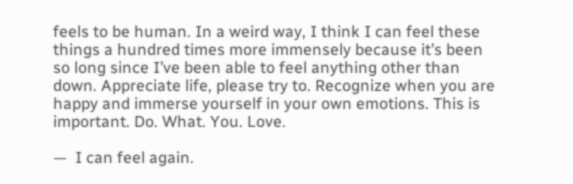feels to be human. In a weird way, I think I can feel these things a hundred times more immensely because it’s been so long since I’ve been able to feel anything other than down. Appreciate life, please try to. Recognize when you are happy and immerse yourself in your own emotions. This is important. Do. What. You. Love.

—  I can feel again.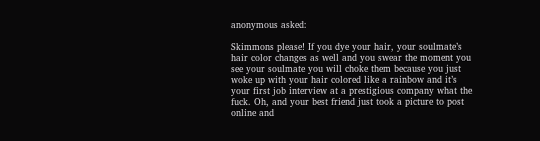anonymous asked:

Skimmons please! If you dye your hair, your soulmate’s hair color changes as well and you swear the moment you see your soulmate you will choke them because you just woke up with your hair colored like a rainbow and it’s your first job interview at a prestigious company what the fuck. Oh, and your best friend just took a picture to post online and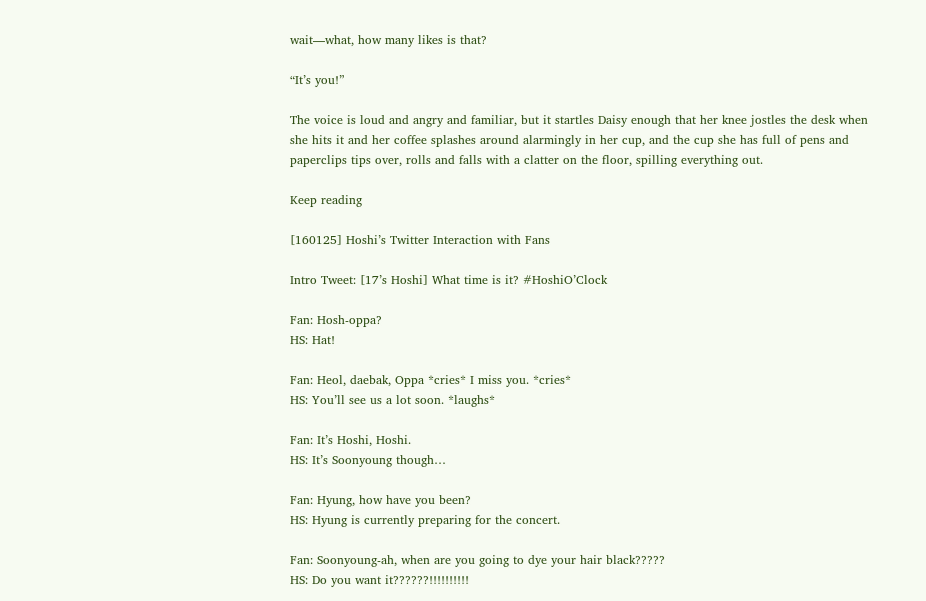wait—what, how many likes is that?

“It’s you!”

The voice is loud and angry and familiar, but it startles Daisy enough that her knee jostles the desk when she hits it and her coffee splashes around alarmingly in her cup, and the cup she has full of pens and paperclips tips over, rolls and falls with a clatter on the floor, spilling everything out.

Keep reading

[160125] Hoshi’s Twitter Interaction with Fans

Intro Tweet: [17’s Hoshi] What time is it? #HoshiO’Clock

Fan: Hosh-oppa?
HS: Hat!

Fan: Heol, daebak, Oppa *cries* I miss you. *cries*
HS: You’ll see us a lot soon. *laughs*

Fan: It’s Hoshi, Hoshi.
HS: It’s Soonyoung though…

Fan: Hyung, how have you been?
HS: Hyung is currently preparing for the concert.

Fan: Soonyoung-ah, when are you going to dye your hair black?????
HS: Do you want it??????!!!!!!!!!!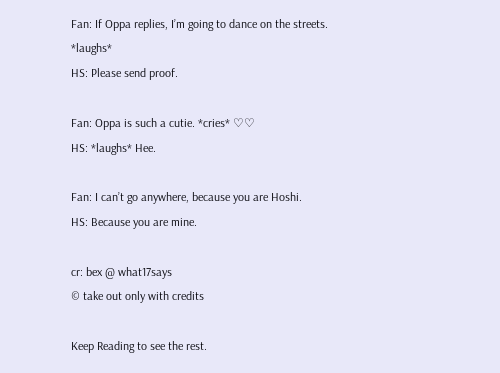Fan: If Oppa replies, I’m going to dance on the streets. *laughs*
HS: Please send proof.

Fan: Oppa is such a cutie. *cries* ♡♡
HS: *laughs* Hee.

Fan: I can’t go anywhere, because you are Hoshi.
HS: Because you are mine.

cr: bex @ what17says
© take out only with credits

Keep Reading to see the rest.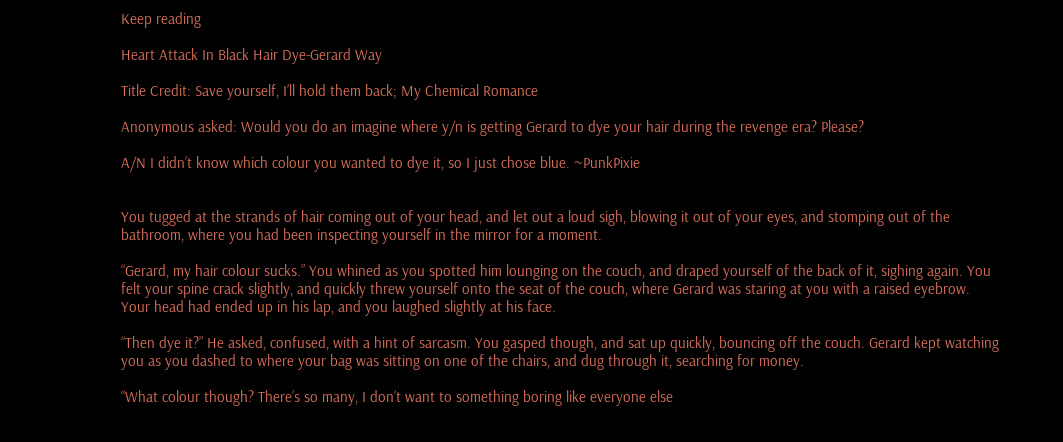Keep reading

Heart Attack In Black Hair Dye-Gerard Way

Title Credit: Save yourself, I’ll hold them back; My Chemical Romance

Anonymous asked: Would you do an imagine where y/n is getting Gerard to dye your hair during the revenge era? Please?

A/N I didn’t know which colour you wanted to dye it, so I just chose blue. ~PunkPixie


You tugged at the strands of hair coming out of your head, and let out a loud sigh, blowing it out of your eyes, and stomping out of the bathroom, where you had been inspecting yourself in the mirror for a moment.

“Gerard, my hair colour sucks.” You whined as you spotted him lounging on the couch, and draped yourself of the back of it, sighing again. You felt your spine crack slightly, and quickly threw yourself onto the seat of the couch, where Gerard was staring at you with a raised eyebrow. Your head had ended up in his lap, and you laughed slightly at his face.

“Then dye it?” He asked, confused, with a hint of sarcasm. You gasped though, and sat up quickly, bouncing off the couch. Gerard kept watching you as you dashed to where your bag was sitting on one of the chairs, and dug through it, searching for money.

“What colour though? There’s so many, I don’t want to something boring like everyone else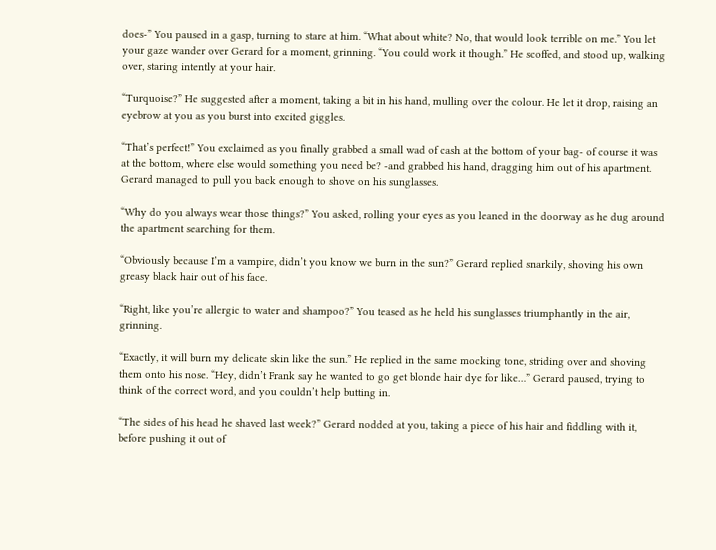does-” You paused in a gasp, turning to stare at him. “What about white? No, that would look terrible on me.” You let your gaze wander over Gerard for a moment, grinning. “You could work it though.” He scoffed, and stood up, walking over, staring intently at your hair.

“Turquoise?” He suggested after a moment, taking a bit in his hand, mulling over the colour. He let it drop, raising an eyebrow at you as you burst into excited giggles.

“That’s perfect!” You exclaimed as you finally grabbed a small wad of cash at the bottom of your bag- of course it was at the bottom, where else would something you need be? -and grabbed his hand, dragging him out of his apartment. Gerard managed to pull you back enough to shove on his sunglasses.

“Why do you always wear those things?” You asked, rolling your eyes as you leaned in the doorway as he dug around the apartment searching for them.

“Obviously because I’m a vampire, didn’t you know we burn in the sun?” Gerard replied snarkily, shoving his own greasy black hair out of his face.

“Right, like you’re allergic to water and shampoo?” You teased as he held his sunglasses triumphantly in the air, grinning.

“Exactly, it will burn my delicate skin like the sun.” He replied in the same mocking tone, striding over and shoving them onto his nose. “Hey, didn’t Frank say he wanted to go get blonde hair dye for like…” Gerard paused, trying to think of the correct word, and you couldn’t help butting in.

“The sides of his head he shaved last week?” Gerard nodded at you, taking a piece of his hair and fiddling with it, before pushing it out of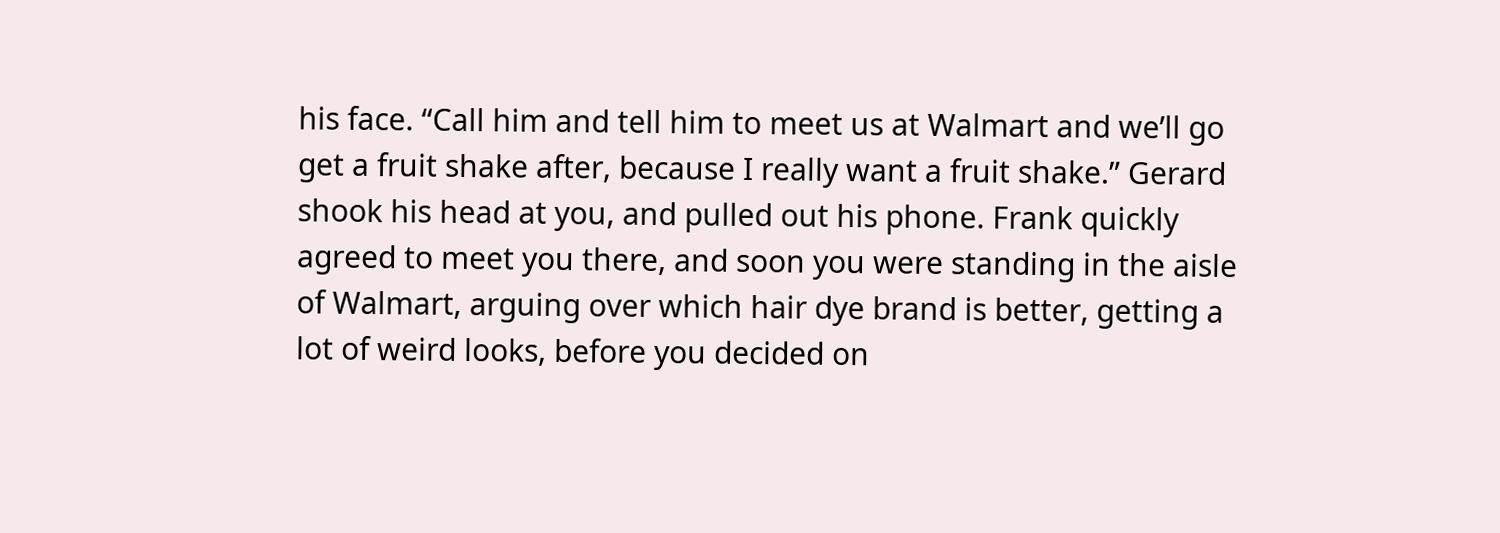his face. “Call him and tell him to meet us at Walmart and we’ll go get a fruit shake after, because I really want a fruit shake.” Gerard shook his head at you, and pulled out his phone. Frank quickly agreed to meet you there, and soon you were standing in the aisle of Walmart, arguing over which hair dye brand is better, getting a lot of weird looks, before you decided on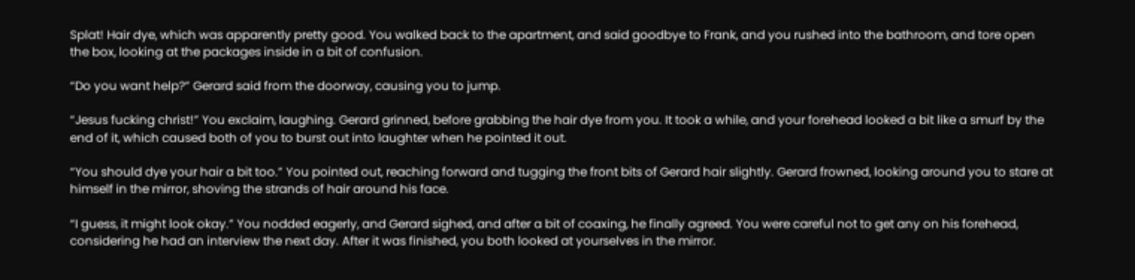Splat! Hair dye, which was apparently pretty good. You walked back to the apartment, and said goodbye to Frank, and you rushed into the bathroom, and tore open the box, looking at the packages inside in a bit of confusion.

“Do you want help?” Gerard said from the doorway, causing you to jump.

“Jesus fucking christ!” You exclaim, laughing. Gerard grinned, before grabbing the hair dye from you. It took a while, and your forehead looked a bit like a smurf by the end of it, which caused both of you to burst out into laughter when he pointed it out.

“You should dye your hair a bit too.” You pointed out, reaching forward and tugging the front bits of Gerard hair slightly. Gerard frowned, looking around you to stare at himself in the mirror, shoving the strands of hair around his face.

“I guess, it might look okay.” You nodded eagerly, and Gerard sighed, and after a bit of coaxing, he finally agreed. You were careful not to get any on his forehead, considering he had an interview the next day. After it was finished, you both looked at yourselves in the mirror.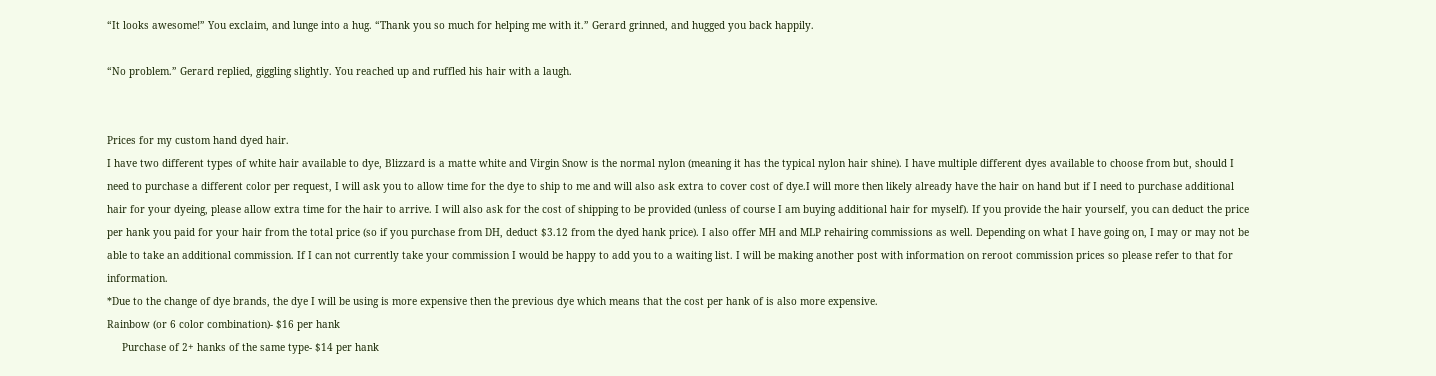“It looks awesome!” You exclaim, and lunge into a hug. “Thank you so much for helping me with it.” Gerard grinned, and hugged you back happily.

“No problem.” Gerard replied, giggling slightly. You reached up and ruffled his hair with a laugh.


Prices for my custom hand dyed hair.
I have two different types of white hair available to dye, Blizzard is a matte white and Virgin Snow is the normal nylon (meaning it has the typical nylon hair shine). I have multiple different dyes available to choose from but, should I need to purchase a different color per request, I will ask you to allow time for the dye to ship to me and will also ask extra to cover cost of dye.I will more then likely already have the hair on hand but if I need to purchase additional hair for your dyeing, please allow extra time for the hair to arrive. I will also ask for the cost of shipping to be provided (unless of course I am buying additional hair for myself). If you provide the hair yourself, you can deduct the price per hank you paid for your hair from the total price (so if you purchase from DH, deduct $3.12 from the dyed hank price). I also offer MH and MLP rehairing commissions as well. Depending on what I have going on, I may or may not be able to take an additional commission. If I can not currently take your commission I would be happy to add you to a waiting list. I will be making another post with information on reroot commission prices so please refer to that for information.
*Due to the change of dye brands, the dye I will be using is more expensive then the previous dye which means that the cost per hank of is also more expensive.
Rainbow (or 6 color combination)- $16 per hank
     Purchase of 2+ hanks of the same type- $14 per hank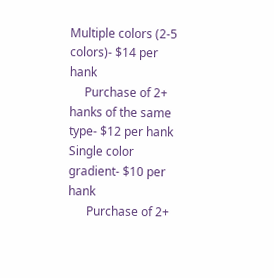Multiple colors (2-5 colors)- $14 per hank
     Purchase of 2+ hanks of the same type- $12 per hank
Single color gradient- $10 per hank
      Purchase of 2+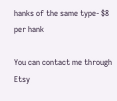hanks of the same type- $8 per hank

You can contact me through Etsy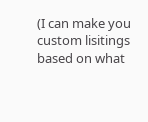(I can make you custom lisitings based on what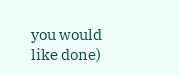you would like done)